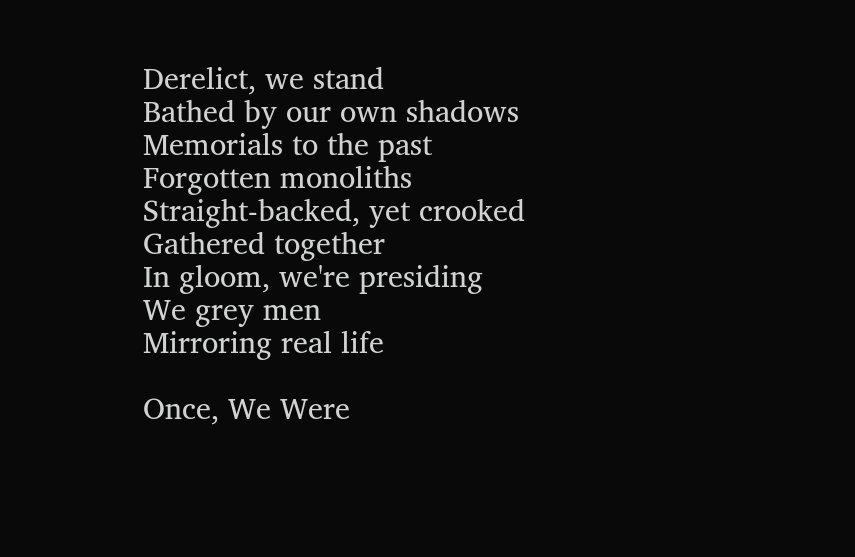Derelict, we stand
Bathed by our own shadows
Memorials to the past
Forgotten monoliths
Straight-backed, yet crooked
Gathered together
In gloom, we're presiding
We grey men
Mirroring real life

Once, We Were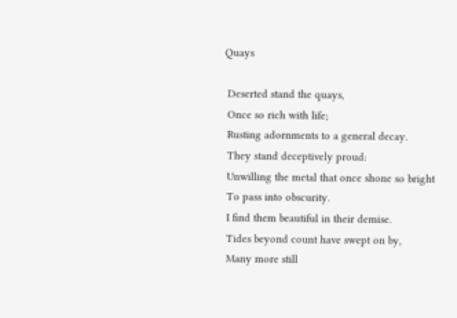Quays

 Deserted stand the quays,
 Once so rich with life;
 Rusting adornments to a general decay.
 They stand deceptively proud:
 Unwilling the metal that once shone so bright
 To pass into obscurity.
 I find them beautiful in their demise.
 Tides beyond count have swept on by,
 Many more still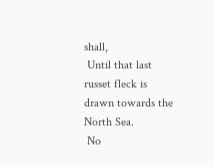shall,
 Until that last russet fleck is drawn towards the North Sea.
 No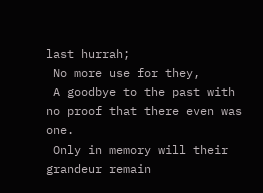last hurrah;
 No more use for they,
 A goodbye to the past with no proof that there even was one.
 Only in memory will their grandeur remain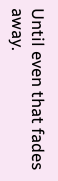Until even that fades away.